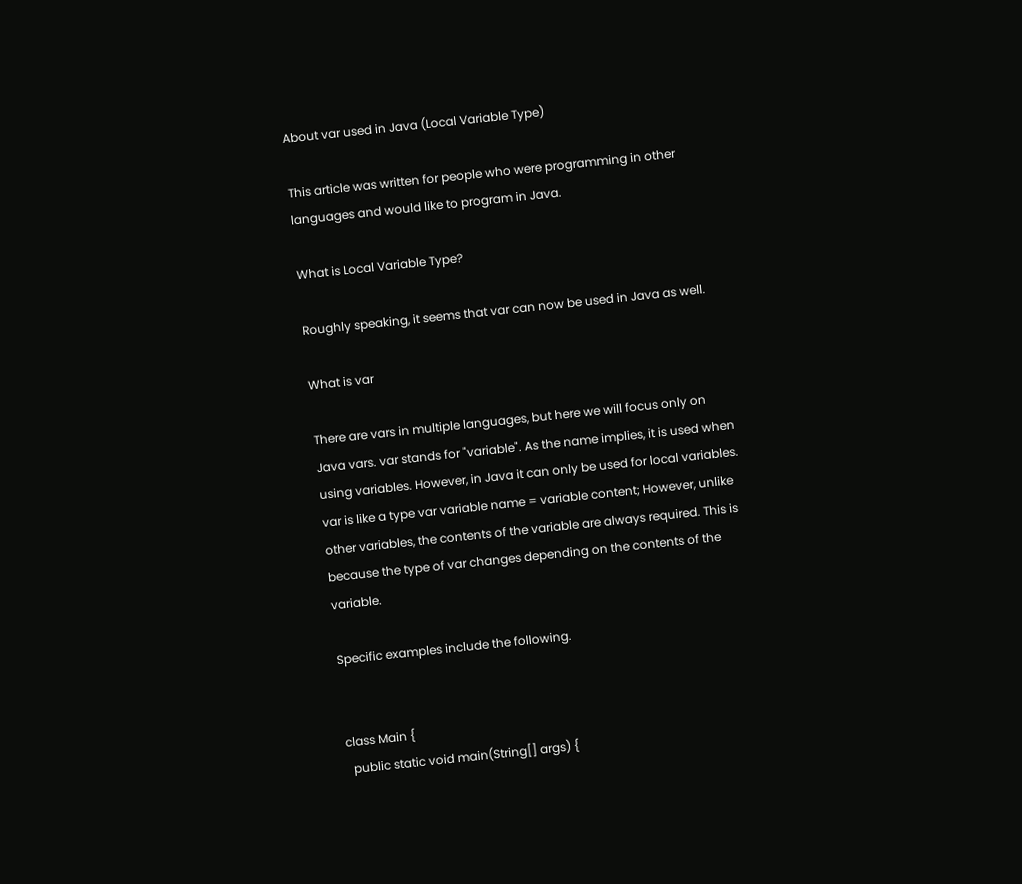About var used in Java (Local Variable Type)

This article was written for people who were programming in other languages and would like to program in Java.

What is Local Variable Type?

Roughly speaking, it seems that var can now be used in Java as well.

What is var

There are vars in multiple languages, but here we will focus only on Java vars. var stands for "variable". As the name implies, it is used when using variables. However, in Java it can only be used for local variables. var is like a type var variable name = variable content; However, unlike other variables, the contents of the variable are always required. This is because the type of var changes depending on the contents of the variable.

Specific examples include the following.


class Main {
  public static void main(String[] args) {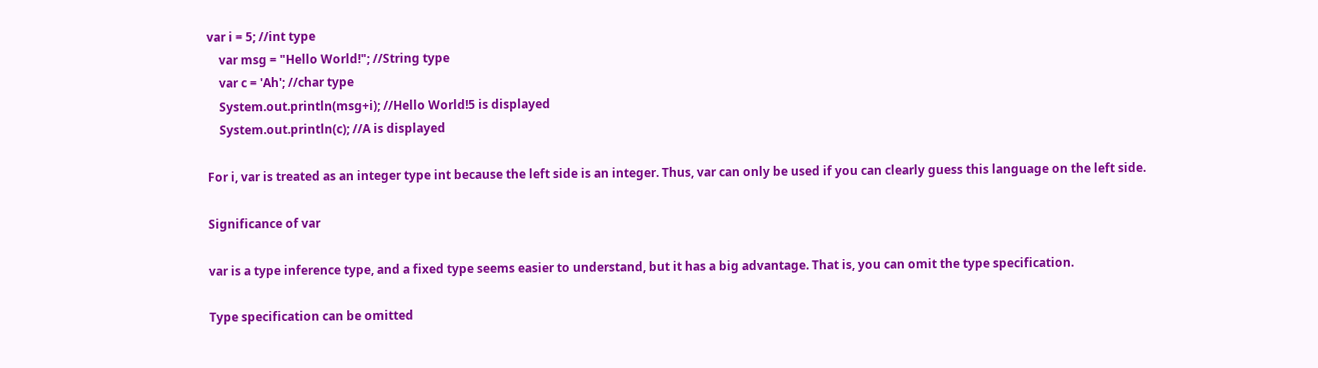var i = 5; //int type
    var msg = "Hello World!"; //String type
    var c = 'Ah'; //char type
    System.out.println(msg+i); //Hello World!5 is displayed
    System.out.println(c); //A is displayed

For i, var is treated as an integer type int because the left side is an integer. Thus, var can only be used if you can clearly guess this language on the left side.

Significance of var

var is a type inference type, and a fixed type seems easier to understand, but it has a big advantage. That is, you can omit the type specification.

Type specification can be omitted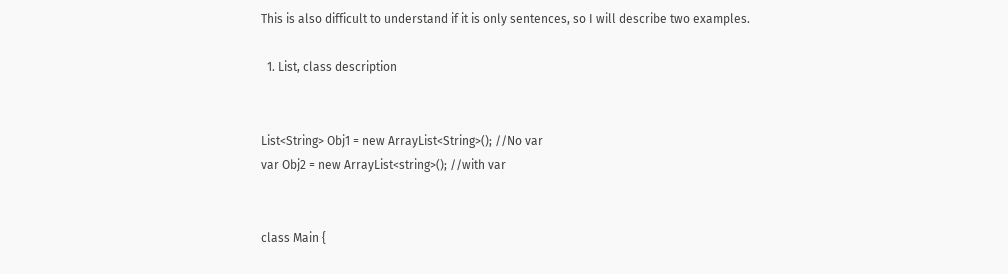This is also difficult to understand if it is only sentences, so I will describe two examples.

  1. List, class description


List<String> Obj1 = new ArrayList<String>(); //No var
var Obj2 = new ArrayList<string>(); //with var


class Main {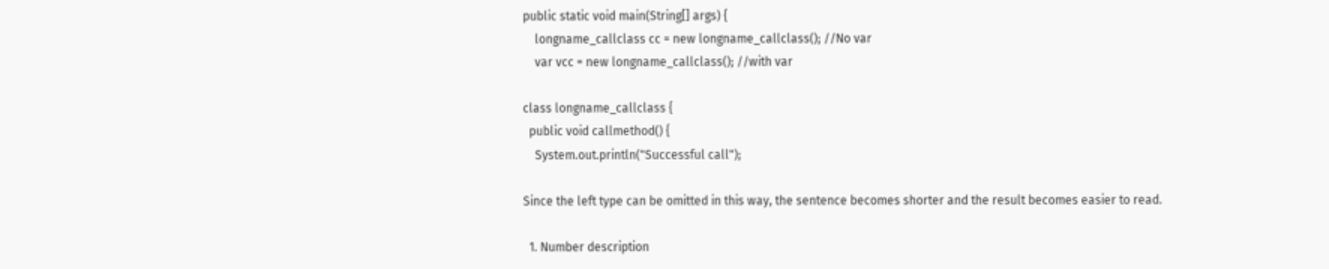public static void main(String[] args) {
    longname_callclass cc = new longname_callclass(); //No var
    var vcc = new longname_callclass(); //with var

class longname_callclass {
  public void callmethod() {
    System.out.println("Successful call");

Since the left type can be omitted in this way, the sentence becomes shorter and the result becomes easier to read.

  1. Number description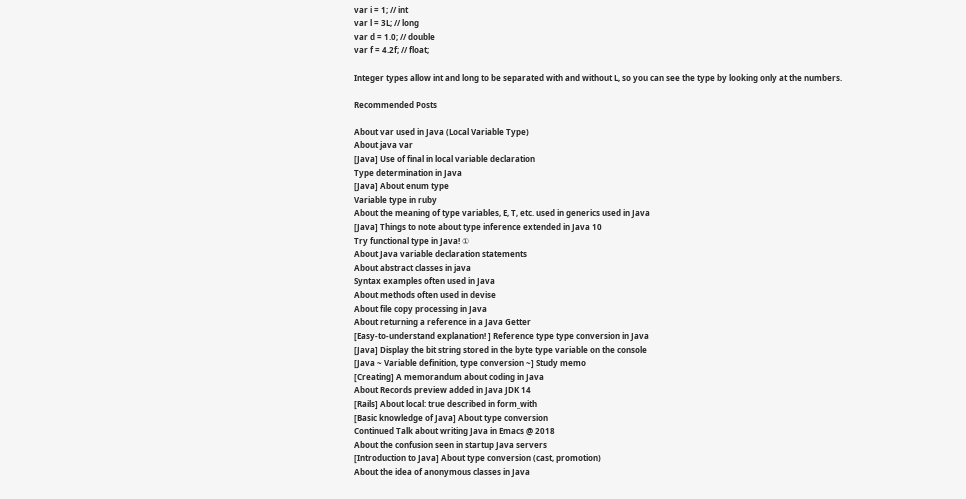var i = 1; // int
var l = 3L; // long
var d = 1.0; // double
var f = 4.2f; // float;

Integer types allow int and long to be separated with and without L, so you can see the type by looking only at the numbers.

Recommended Posts

About var used in Java (Local Variable Type)
About java var
[Java] Use of final in local variable declaration
Type determination in Java
[Java] About enum type
Variable type in ruby
About the meaning of type variables, E, T, etc. used in generics used in Java
[Java] Things to note about type inference extended in Java 10
Try functional type in Java! ①
About Java variable declaration statements
About abstract classes in java
Syntax examples often used in Java
About methods often used in devise
About file copy processing in Java
About returning a reference in a Java Getter
[Easy-to-understand explanation! ] Reference type type conversion in Java
[Java] Display the bit string stored in the byte type variable on the console
[Java ~ Variable definition, type conversion ~] Study memo
[Creating] A memorandum about coding in Java
About Records preview added in Java JDK 14
[Rails] About local: true described in form_with
[Basic knowledge of Java] About type conversion
Continued Talk about writing Java in Emacs @ 2018
About the confusion seen in startup Java servers
[Introduction to Java] About type conversion (cast, promotion)
About the idea of anonymous classes in Java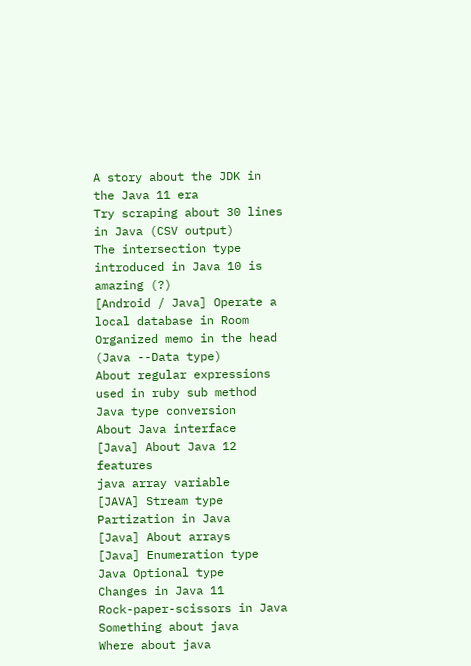A story about the JDK in the Java 11 era
Try scraping about 30 lines in Java (CSV output)
The intersection type introduced in Java 10 is amazing (?)
[Android / Java] Operate a local database in Room
Organized memo in the head (Java --Data type)
About regular expressions used in ruby sub method
Java type conversion
About Java interface
[Java] About Java 12 features
java array variable
[JAVA] Stream type
Partization in Java
[Java] About arrays
[Java] Enumeration type
Java Optional type
Changes in Java 11
Rock-paper-scissors in Java
Something about java
Where about java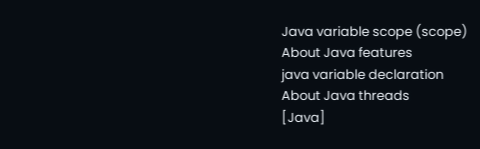Java variable scope (scope)
About Java features
java variable declaration
About Java threads
[Java]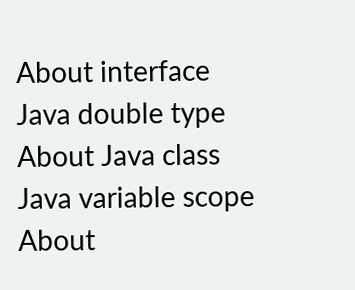About interface
Java double type
About Java class
Java variable scope
About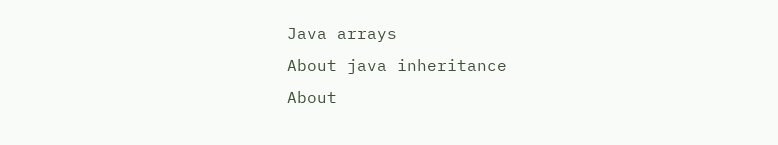Java arrays
About java inheritance
About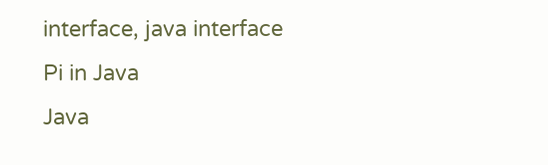interface, java interface
Pi in Java
Java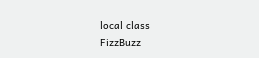local class
FizzBuzz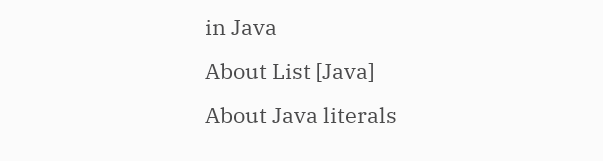in Java
About List [Java]
About Java literals